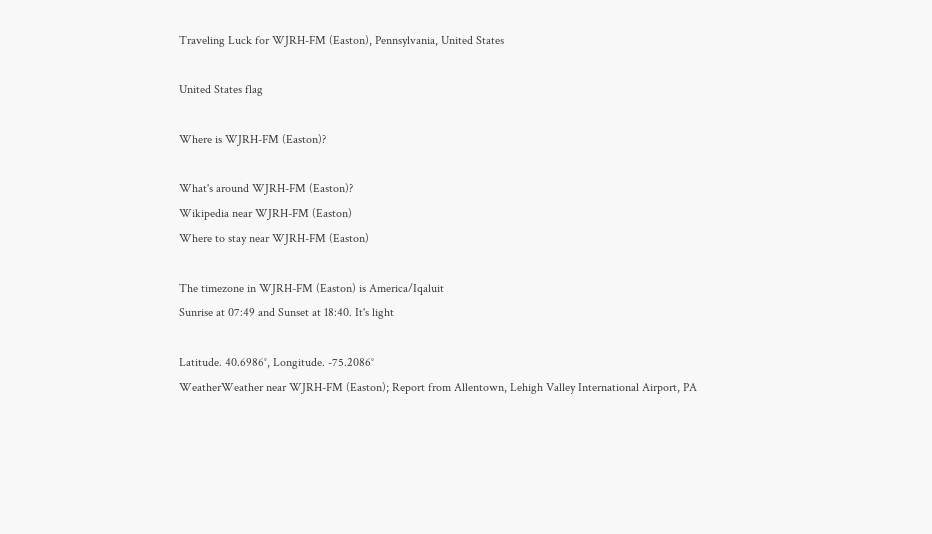Traveling Luck for WJRH-FM (Easton), Pennsylvania, United States

United States flag

Where is WJRH-FM (Easton)?

What's around WJRH-FM (Easton)?
Wikipedia near WJRH-FM (Easton)
Where to stay near WJRH-FM (Easton)

The timezone in WJRH-FM (Easton) is America/Iqaluit
Sunrise at 07:49 and Sunset at 18:40. It's light

Latitude. 40.6986°, Longitude. -75.2086°
WeatherWeather near WJRH-FM (Easton); Report from Allentown, Lehigh Valley International Airport, PA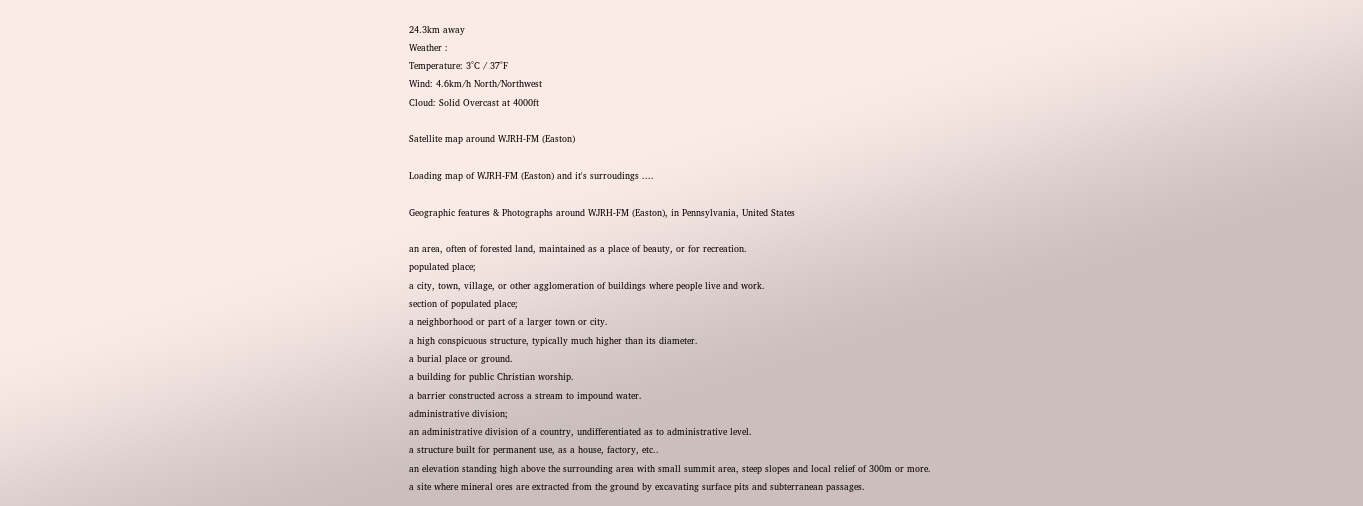24.3km away
Weather :
Temperature: 3°C / 37°F
Wind: 4.6km/h North/Northwest
Cloud: Solid Overcast at 4000ft

Satellite map around WJRH-FM (Easton)

Loading map of WJRH-FM (Easton) and it's surroudings ....

Geographic features & Photographs around WJRH-FM (Easton), in Pennsylvania, United States

an area, often of forested land, maintained as a place of beauty, or for recreation.
populated place;
a city, town, village, or other agglomeration of buildings where people live and work.
section of populated place;
a neighborhood or part of a larger town or city.
a high conspicuous structure, typically much higher than its diameter.
a burial place or ground.
a building for public Christian worship.
a barrier constructed across a stream to impound water.
administrative division;
an administrative division of a country, undifferentiated as to administrative level.
a structure built for permanent use, as a house, factory, etc..
an elevation standing high above the surrounding area with small summit area, steep slopes and local relief of 300m or more.
a site where mineral ores are extracted from the ground by excavating surface pits and subterranean passages.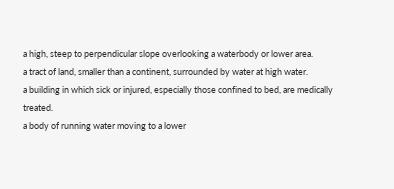a high, steep to perpendicular slope overlooking a waterbody or lower area.
a tract of land, smaller than a continent, surrounded by water at high water.
a building in which sick or injured, especially those confined to bed, are medically treated.
a body of running water moving to a lower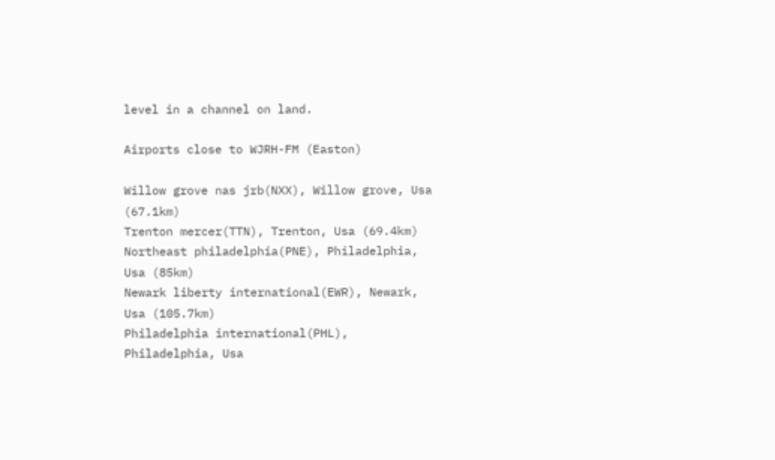level in a channel on land.

Airports close to WJRH-FM (Easton)

Willow grove nas jrb(NXX), Willow grove, Usa (67.1km)
Trenton mercer(TTN), Trenton, Usa (69.4km)
Northeast philadelphia(PNE), Philadelphia, Usa (85km)
Newark liberty international(EWR), Newark, Usa (105.7km)
Philadelphia international(PHL), Philadelphia, Usa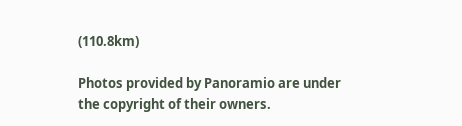(110.8km)

Photos provided by Panoramio are under the copyright of their owners.